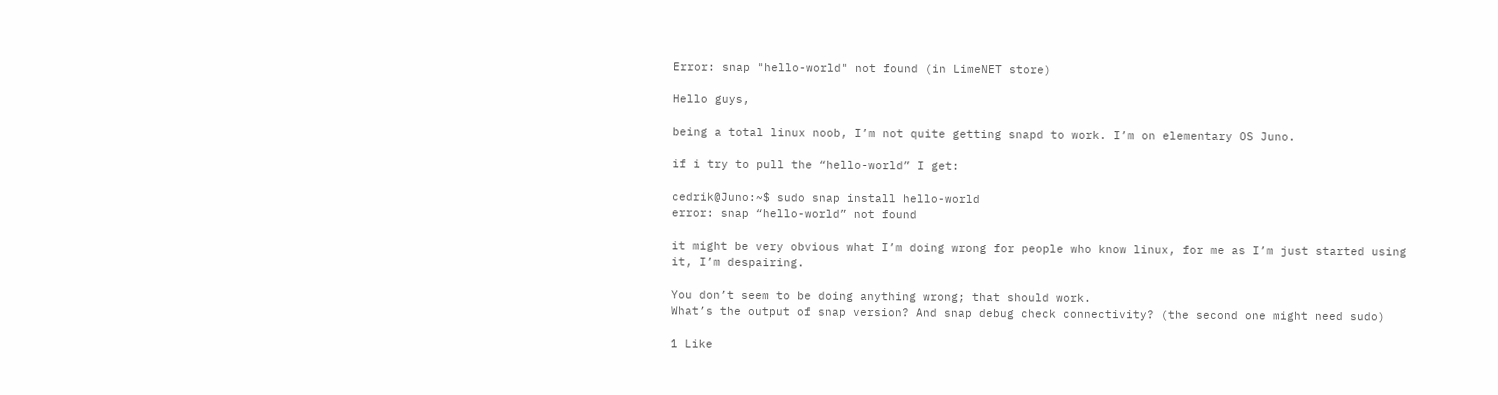Error: snap "hello-world" not found (in LimeNET store)

Hello guys,

being a total linux noob, I’m not quite getting snapd to work. I’m on elementary OS Juno.

if i try to pull the “hello-world” I get:

cedrik@Juno:~$ sudo snap install hello-world
error: snap “hello-world” not found

it might be very obvious what I’m doing wrong for people who know linux, for me as I’m just started using it, I’m despairing.

You don’t seem to be doing anything wrong; that should work.
What’s the output of snap version? And snap debug check connectivity? (the second one might need sudo)

1 Like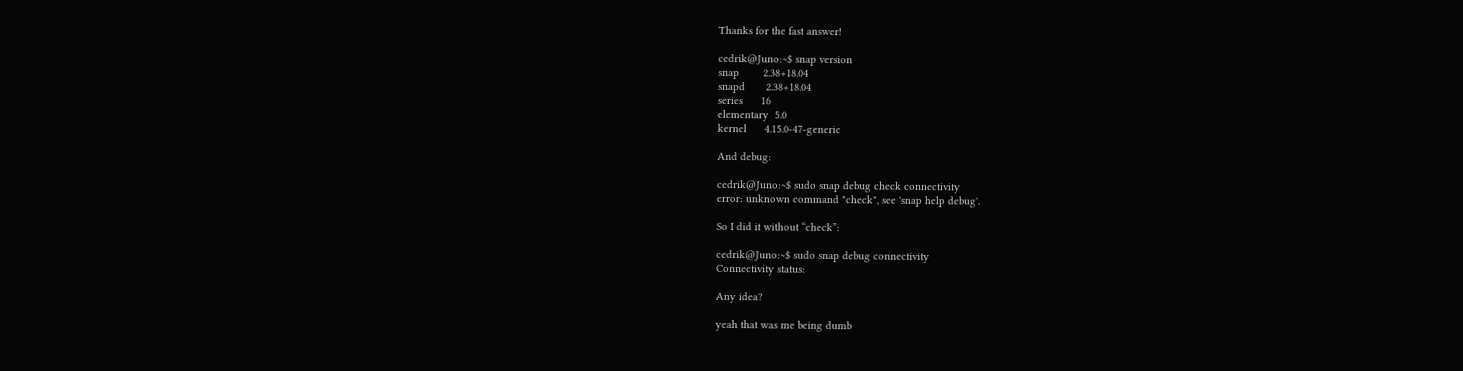Thanks for the fast answer!

cedrik@Juno:~$ snap version
snap        2.38+18.04
snapd       2.38+18.04
series      16
elementary  5.0
kernel      4.15.0-47-generic

And debug:

cedrik@Juno:~$ sudo snap debug check connectivity
error: unknown command "check", see 'snap help debug'.

So I did it without “check”:

cedrik@Juno:~$ sudo snap debug connectivity
Connectivity status:

Any idea?

yeah that was me being dumb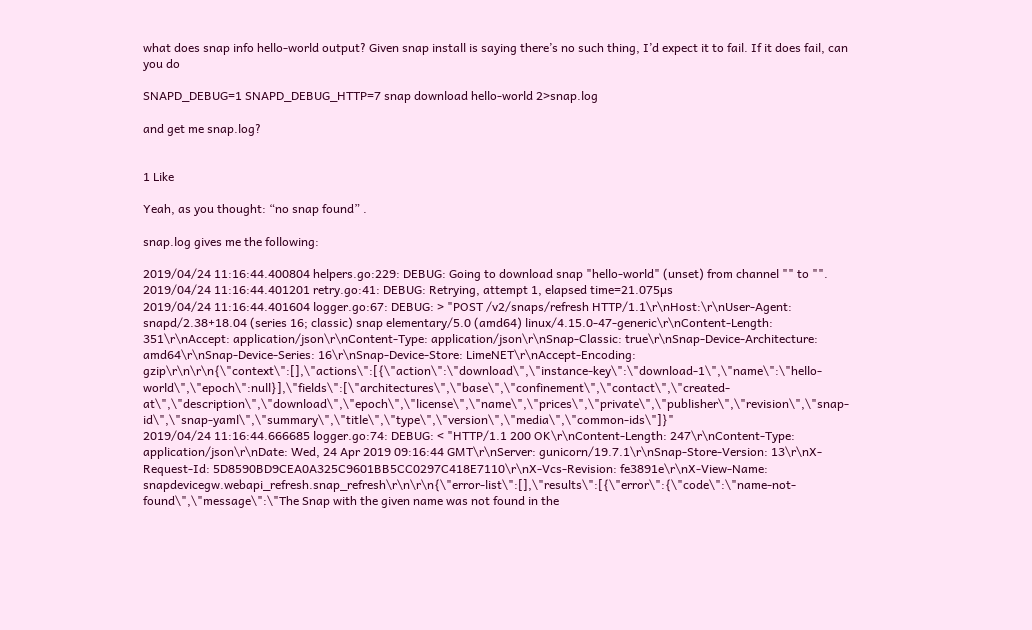what does snap info hello-world output? Given snap install is saying there’s no such thing, I’d expect it to fail. If it does fail, can you do

SNAPD_DEBUG=1 SNAPD_DEBUG_HTTP=7 snap download hello-world 2>snap.log

and get me snap.log?


1 Like

Yeah, as you thought: “no snap found” .

snap.log gives me the following:

2019/04/24 11:16:44.400804 helpers.go:229: DEBUG: Going to download snap "hello-world" (unset) from channel "" to "".
2019/04/24 11:16:44.401201 retry.go:41: DEBUG: Retrying, attempt 1, elapsed time=21.075µs
2019/04/24 11:16:44.401604 logger.go:67: DEBUG: > "POST /v2/snaps/refresh HTTP/1.1\r\nHost:\r\nUser-Agent: snapd/2.38+18.04 (series 16; classic) snap elementary/5.0 (amd64) linux/4.15.0-47-generic\r\nContent-Length: 351\r\nAccept: application/json\r\nContent-Type: application/json\r\nSnap-Classic: true\r\nSnap-Device-Architecture: amd64\r\nSnap-Device-Series: 16\r\nSnap-Device-Store: LimeNET\r\nAccept-Encoding: gzip\r\n\r\n{\"context\":[],\"actions\":[{\"action\":\"download\",\"instance-key\":\"download-1\",\"name\":\"hello-world\",\"epoch\":null}],\"fields\":[\"architectures\",\"base\",\"confinement\",\"contact\",\"created-at\",\"description\",\"download\",\"epoch\",\"license\",\"name\",\"prices\",\"private\",\"publisher\",\"revision\",\"snap-id\",\"snap-yaml\",\"summary\",\"title\",\"type\",\"version\",\"media\",\"common-ids\"]}"
2019/04/24 11:16:44.666685 logger.go:74: DEBUG: < "HTTP/1.1 200 OK\r\nContent-Length: 247\r\nContent-Type: application/json\r\nDate: Wed, 24 Apr 2019 09:16:44 GMT\r\nServer: gunicorn/19.7.1\r\nSnap-Store-Version: 13\r\nX-Request-Id: 5D8590BD9CEA0A325C9601BB5CC0297C418E7110\r\nX-Vcs-Revision: fe3891e\r\nX-View-Name: snapdevicegw.webapi_refresh.snap_refresh\r\n\r\n{\"error-list\":[],\"results\":[{\"error\":{\"code\":\"name-not-found\",\"message\":\"The Snap with the given name was not found in the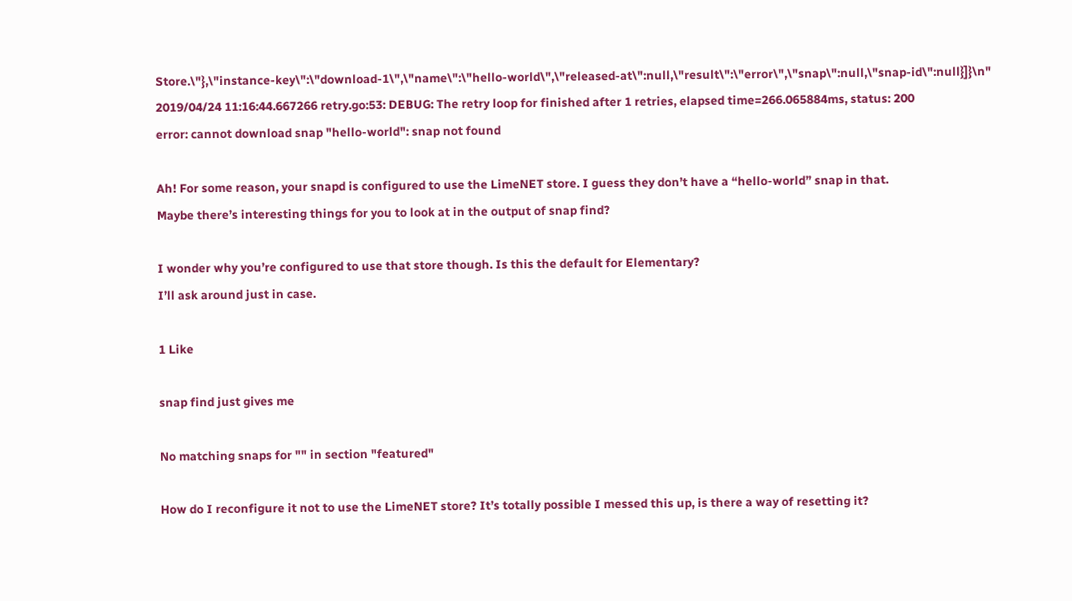Store.\"},\"instance-key\":\"download-1\",\"name\":\"hello-world\",\"released-at\":null,\"result\":\"error\",\"snap\":null,\"snap-id\":null}]}\n"
2019/04/24 11:16:44.667266 retry.go:53: DEBUG: The retry loop for finished after 1 retries, elapsed time=266.065884ms, status: 200
error: cannot download snap "hello-world": snap not found

Ah! For some reason, your snapd is configured to use the LimeNET store. I guess they don’t have a “hello-world” snap in that.
Maybe there’s interesting things for you to look at in the output of snap find?

I wonder why you’re configured to use that store though. Is this the default for Elementary?
I’ll ask around just in case.

1 Like

snap find just gives me

No matching snaps for "" in section "featured"

How do I reconfigure it not to use the LimeNET store? It’s totally possible I messed this up, is there a way of resetting it?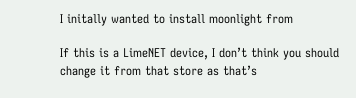I initally wanted to install moonlight from

If this is a LimeNET device, I don’t think you should change it from that store as that’s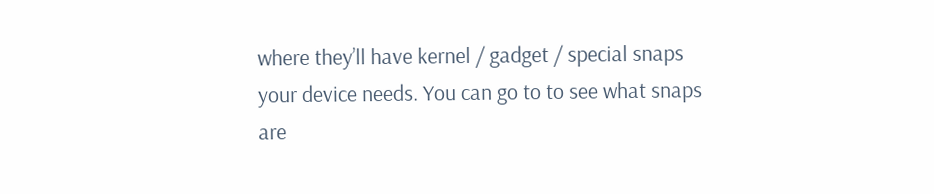where they’ll have kernel / gadget / special snaps your device needs. You can go to to see what snaps are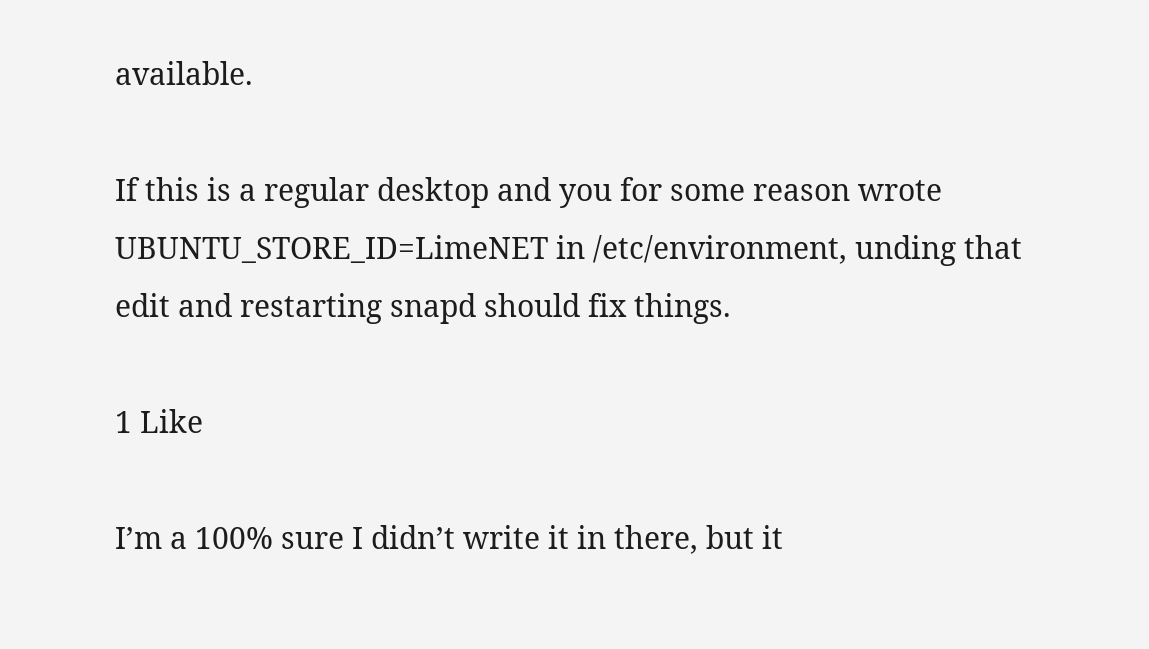available.

If this is a regular desktop and you for some reason wrote UBUNTU_STORE_ID=LimeNET in /etc/environment, unding that edit and restarting snapd should fix things.

1 Like

I’m a 100% sure I didn’t write it in there, but it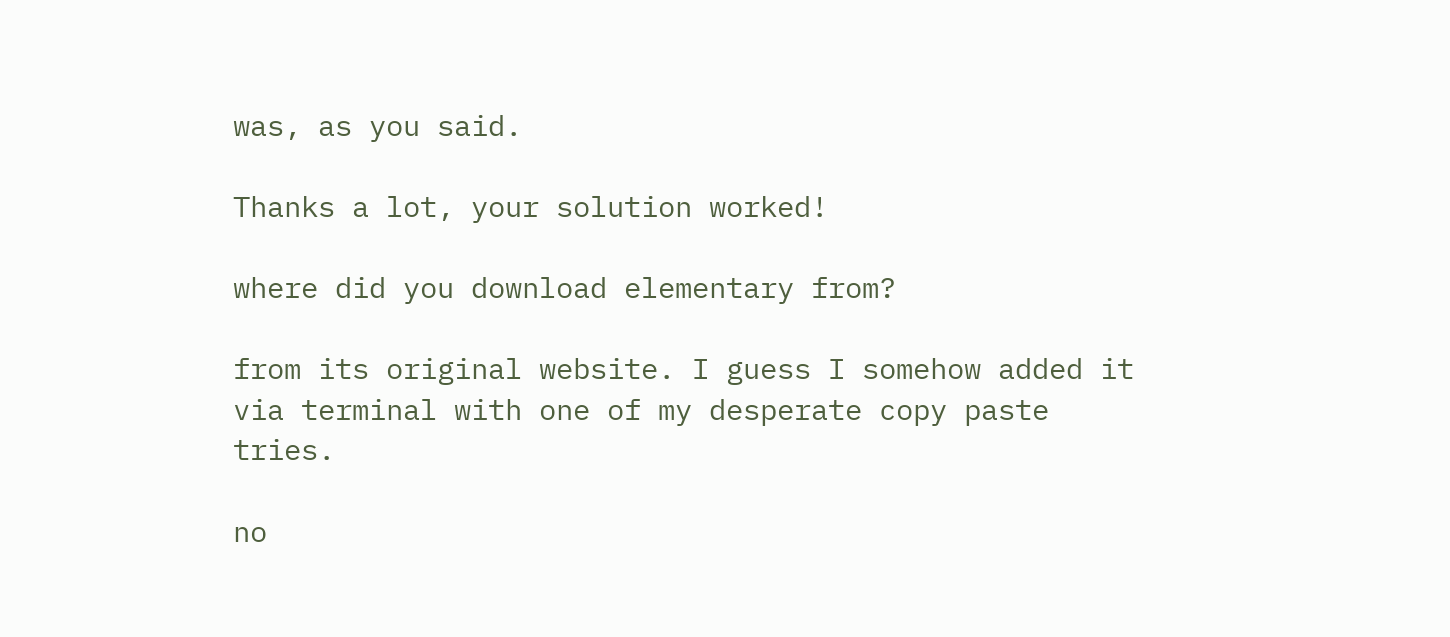was, as you said.

Thanks a lot, your solution worked!

where did you download elementary from?

from its original website. I guess I somehow added it via terminal with one of my desperate copy paste tries.

no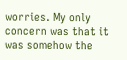worries. My only concern was that it was somehow the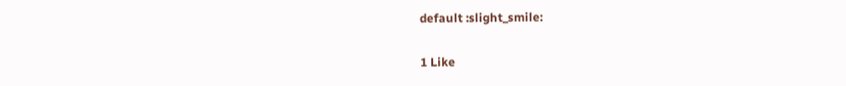default :slight_smile:

1 Like